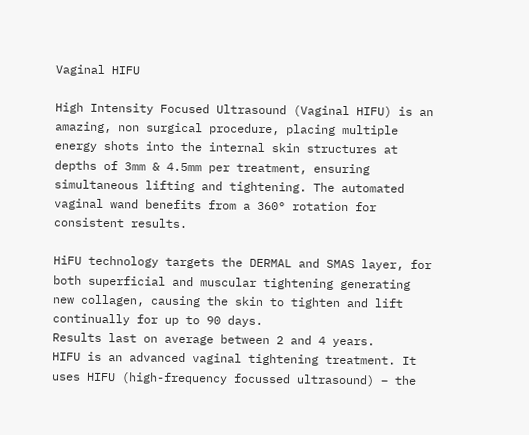Vaginal HIFU

High Intensity Focused Ultrasound (Vaginal HIFU) is an amazing, non surgical procedure, placing multiple energy shots into the internal skin structures at depths of 3mm & 4.5mm per treatment, ensuring simultaneous lifting and tightening. The automated vaginal wand benefits from a 360° rotation for consistent results.

HiFU technology targets the DERMAL and SMAS layer, for both superficial and muscular tightening generating new collagen, causing the skin to tighten and lift continually for up to 90 days.
Results last on average between 2 and 4 years.
HIFU is an advanced vaginal tightening treatment. It uses HIFU (high-frequency focussed ultrasound) – the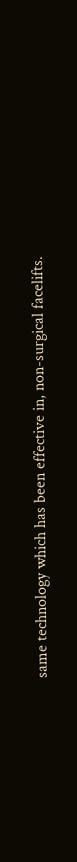same technology which has been effective in, non-surgical facelifts.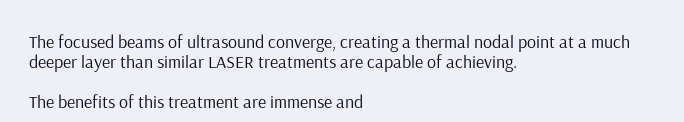The focused beams of ultrasound converge, creating a thermal nodal point at a much deeper layer than similar LASER treatments are capable of achieving.

The benefits of this treatment are immense and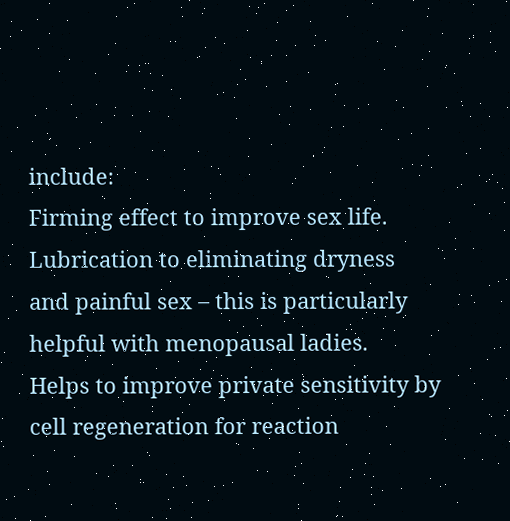include:
Firming effect to improve sex life.
Lubrication to eliminating dryness and painful sex – this is particularly helpful with menopausal ladies.
Helps to improve private sensitivity by cell regeneration for reaction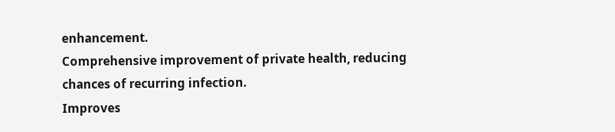enhancement.
Comprehensive improvement of private health, reducing chances of recurring infection.
Improves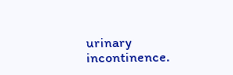urinary incontinence.